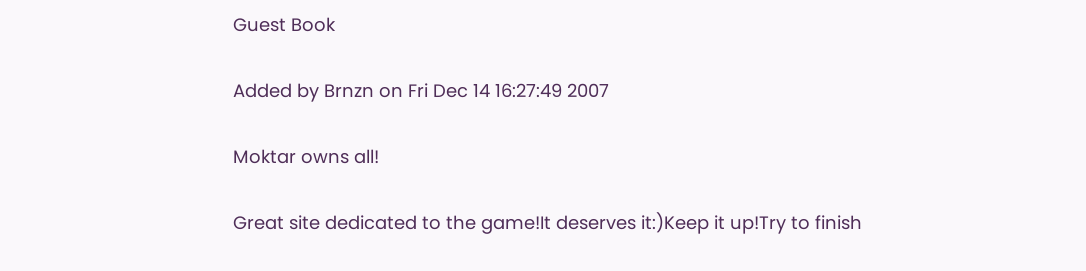Guest Book

Added by Brnzn on Fri Dec 14 16:27:49 2007

Moktar owns all!

Great site dedicated to the game!It deserves it:)Keep it up!Try to finish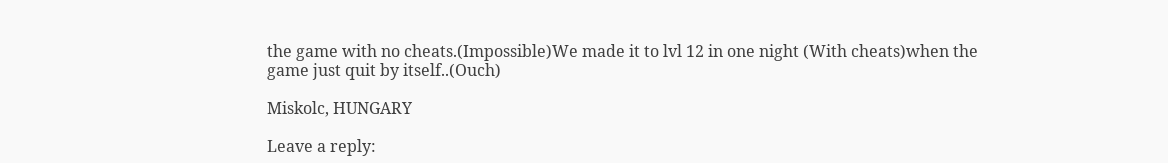the game with no cheats.(Impossible)We made it to lvl 12 in one night (With cheats)when the game just quit by itself..(Ouch)

Miskolc, HUNGARY

Leave a reply: